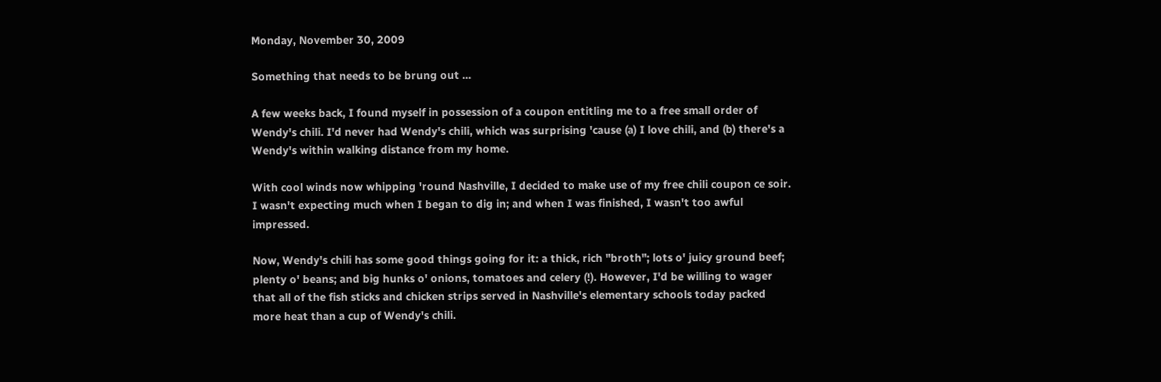Monday, November 30, 2009

Something that needs to be brung out ...

A few weeks back, I found myself in possession of a coupon entitling me to a free small order of Wendy's chili. I'd never had Wendy's chili, which was surprising 'cause (a) I love chili, and (b) there's a Wendy's within walking distance from my home.

With cool winds now whipping 'round Nashville, I decided to make use of my free chili coupon ce soir. I wasn't expecting much when I began to dig in; and when I was finished, I wasn't too awful impressed.

Now, Wendy's chili has some good things going for it: a thick, rich "broth"; lots o' juicy ground beef; plenty o' beans; and big hunks o' onions, tomatoes and celery (!). However, I'd be willing to wager that all of the fish sticks and chicken strips served in Nashville's elementary schools today packed more heat than a cup of Wendy's chili.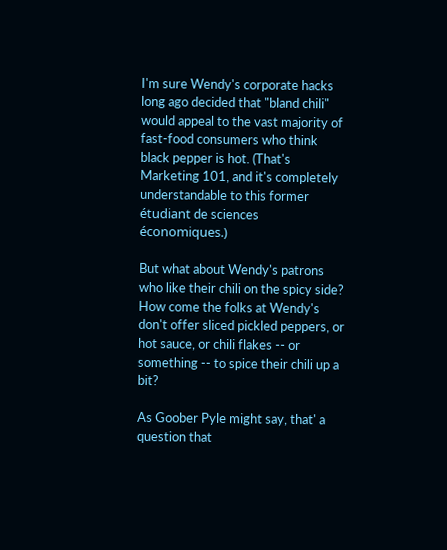I'm sure Wendy's corporate hacks long ago decided that "bland chili" would appeal to the vast majority of fast-food consumers who think black pepper is hot. (That's Marketing 101, and it's completely understandable to this former étudiant de sciences économiques.)

But what about Wendy's patrons who like their chili on the spicy side? How come the folks at Wendy's don't offer sliced pickled peppers, or hot sauce, or chili flakes -- or something -- to spice their chili up a bit?

As Goober Pyle might say, that' a question that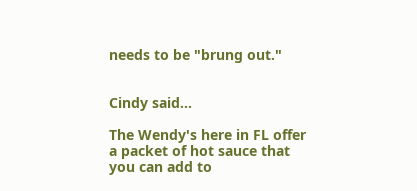needs to be "brung out."


Cindy said...

The Wendy's here in FL offer a packet of hot sauce that you can add to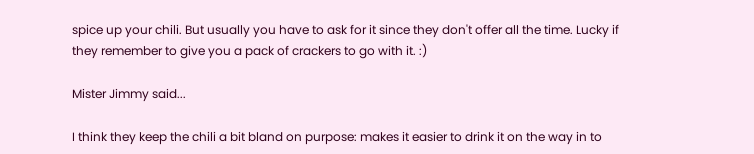spice up your chili. But usually you have to ask for it since they don't offer all the time. Lucky if they remember to give you a pack of crackers to go with it. :)

Mister Jimmy said...

I think they keep the chili a bit bland on purpose: makes it easier to drink it on the way in to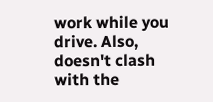work while you drive. Also, doesn't clash with the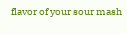flavor of your sour mash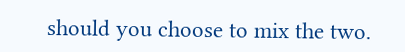should you choose to mix the two.